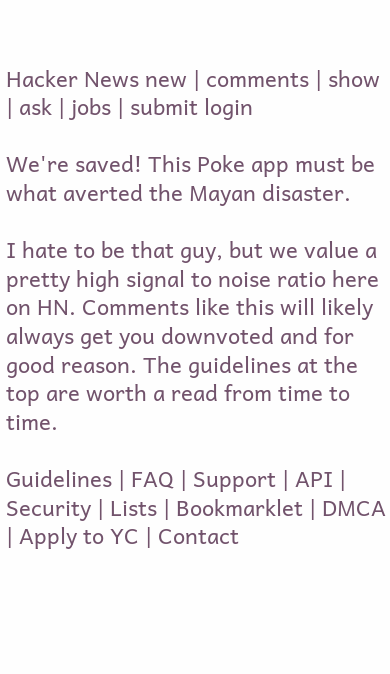Hacker News new | comments | show | ask | jobs | submit login

We're saved! This Poke app must be what averted the Mayan disaster.

I hate to be that guy, but we value a pretty high signal to noise ratio here on HN. Comments like this will likely always get you downvoted and for good reason. The guidelines at the top are worth a read from time to time.

Guidelines | FAQ | Support | API | Security | Lists | Bookmarklet | DMCA | Apply to YC | Contact